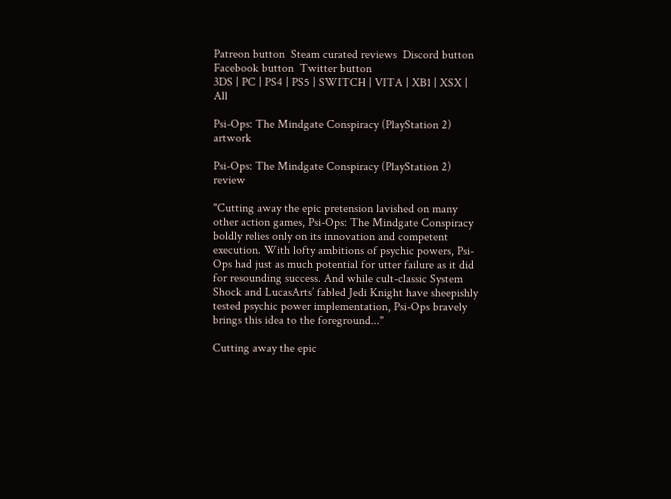Patreon button  Steam curated reviews  Discord button  Facebook button  Twitter button
3DS | PC | PS4 | PS5 | SWITCH | VITA | XB1 | XSX | All

Psi-Ops: The Mindgate Conspiracy (PlayStation 2) artwork

Psi-Ops: The Mindgate Conspiracy (PlayStation 2) review

"Cutting away the epic pretension lavished on many other action games, Psi-Ops: The Mindgate Conspiracy boldly relies only on its innovation and competent execution. With lofty ambitions of psychic powers, Psi-Ops had just as much potential for utter failure as it did for resounding success. And while cult-classic System Shock and LucasArts’ fabled Jedi Knight have sheepishly tested psychic power implementation, Psi-Ops bravely brings this idea to the foreground..."

Cutting away the epic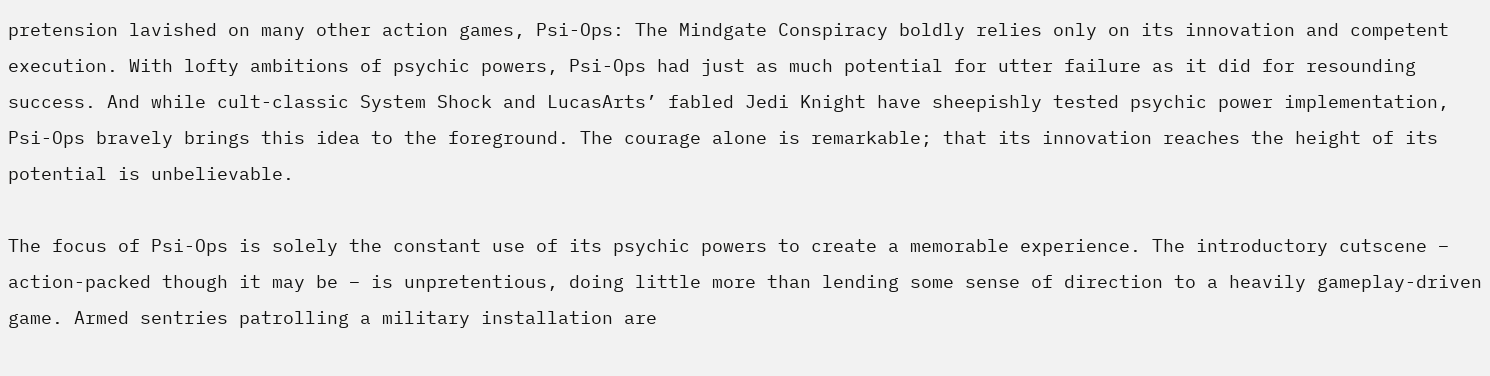pretension lavished on many other action games, Psi-Ops: The Mindgate Conspiracy boldly relies only on its innovation and competent execution. With lofty ambitions of psychic powers, Psi-Ops had just as much potential for utter failure as it did for resounding success. And while cult-classic System Shock and LucasArts’ fabled Jedi Knight have sheepishly tested psychic power implementation, Psi-Ops bravely brings this idea to the foreground. The courage alone is remarkable; that its innovation reaches the height of its potential is unbelievable.

The focus of Psi-Ops is solely the constant use of its psychic powers to create a memorable experience. The introductory cutscene – action-packed though it may be – is unpretentious, doing little more than lending some sense of direction to a heavily gameplay-driven game. Armed sentries patrolling a military installation are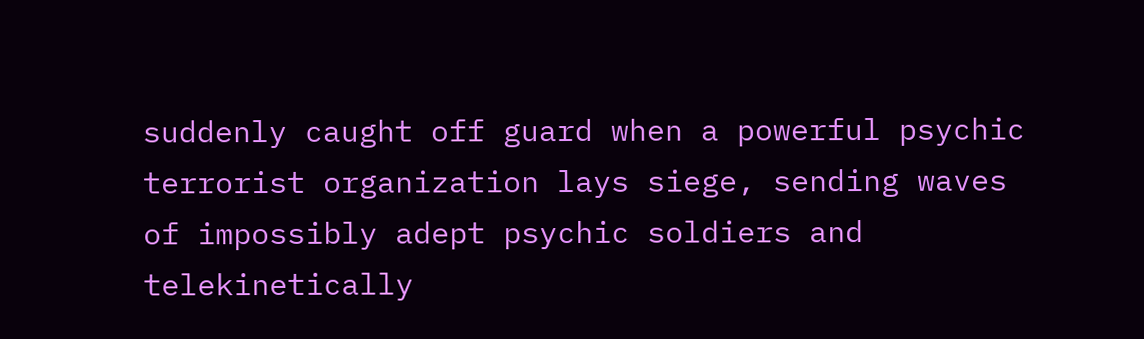suddenly caught off guard when a powerful psychic terrorist organization lays siege, sending waves of impossibly adept psychic soldiers and telekinetically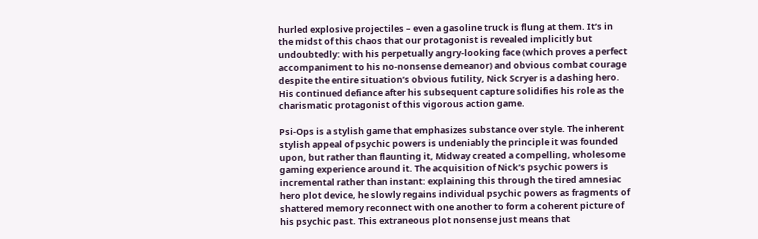hurled explosive projectiles – even a gasoline truck is flung at them. It’s in the midst of this chaos that our protagonist is revealed implicitly but undoubtedly: with his perpetually angry-looking face (which proves a perfect accompaniment to his no-nonsense demeanor) and obvious combat courage despite the entire situation’s obvious futility, Nick Scryer is a dashing hero. His continued defiance after his subsequent capture solidifies his role as the charismatic protagonist of this vigorous action game.

Psi-Ops is a stylish game that emphasizes substance over style. The inherent stylish appeal of psychic powers is undeniably the principle it was founded upon, but rather than flaunting it, Midway created a compelling, wholesome gaming experience around it. The acquisition of Nick’s psychic powers is incremental rather than instant: explaining this through the tired amnesiac hero plot device, he slowly regains individual psychic powers as fragments of shattered memory reconnect with one another to form a coherent picture of his psychic past. This extraneous plot nonsense just means that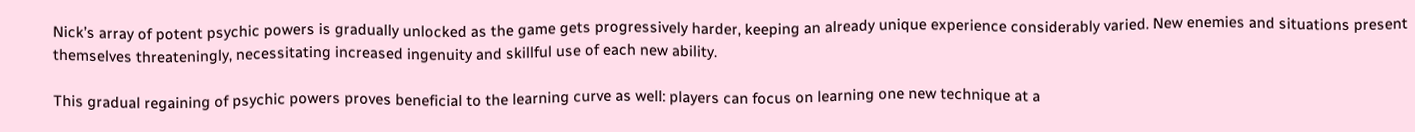Nick’s array of potent psychic powers is gradually unlocked as the game gets progressively harder, keeping an already unique experience considerably varied. New enemies and situations present themselves threateningly, necessitating increased ingenuity and skillful use of each new ability.

This gradual regaining of psychic powers proves beneficial to the learning curve as well: players can focus on learning one new technique at a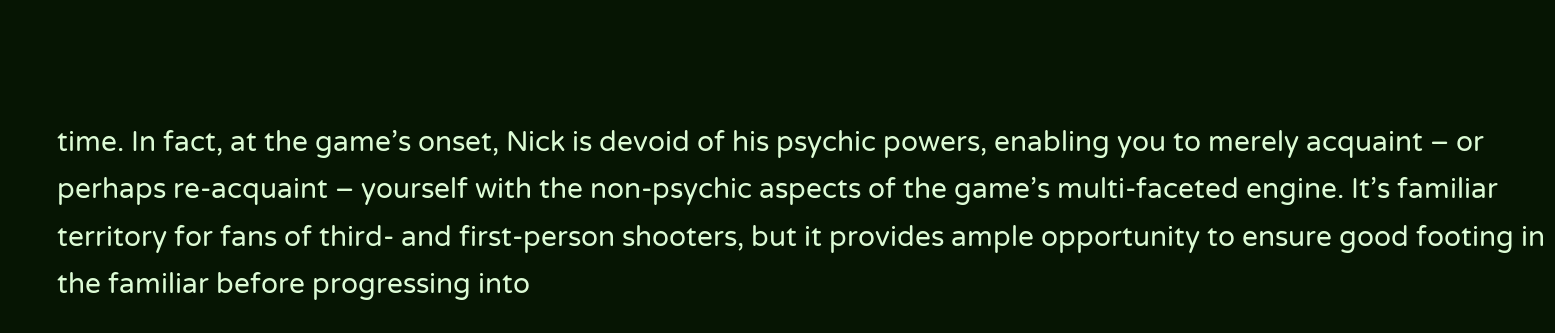time. In fact, at the game’s onset, Nick is devoid of his psychic powers, enabling you to merely acquaint – or perhaps re-acquaint – yourself with the non-psychic aspects of the game’s multi-faceted engine. It’s familiar territory for fans of third- and first-person shooters, but it provides ample opportunity to ensure good footing in the familiar before progressing into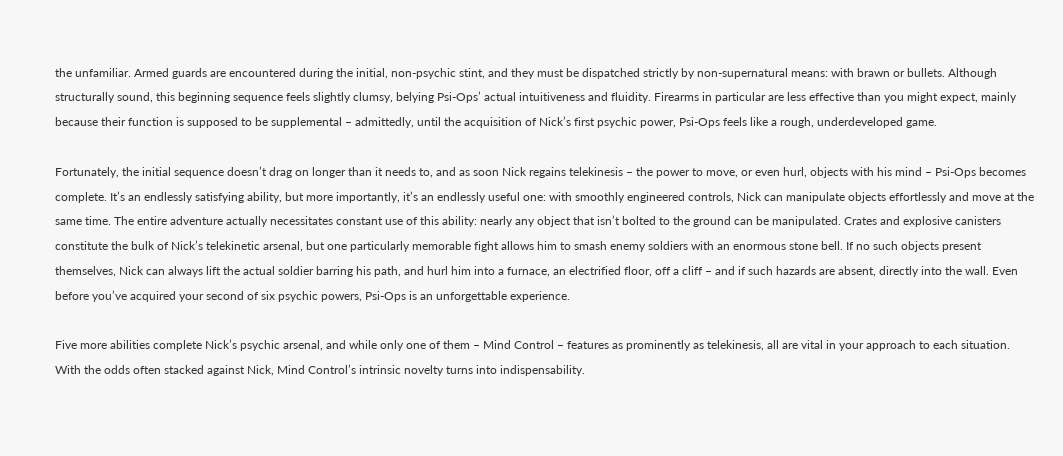the unfamiliar. Armed guards are encountered during the initial, non-psychic stint, and they must be dispatched strictly by non-supernatural means: with brawn or bullets. Although structurally sound, this beginning sequence feels slightly clumsy, belying Psi-Ops’ actual intuitiveness and fluidity. Firearms in particular are less effective than you might expect, mainly because their function is supposed to be supplemental – admittedly, until the acquisition of Nick’s first psychic power, Psi-Ops feels like a rough, underdeveloped game.

Fortunately, the initial sequence doesn’t drag on longer than it needs to, and as soon Nick regains telekinesis – the power to move, or even hurl, objects with his mind – Psi-Ops becomes complete. It’s an endlessly satisfying ability, but more importantly, it’s an endlessly useful one: with smoothly engineered controls, Nick can manipulate objects effortlessly and move at the same time. The entire adventure actually necessitates constant use of this ability: nearly any object that isn’t bolted to the ground can be manipulated. Crates and explosive canisters constitute the bulk of Nick’s telekinetic arsenal, but one particularly memorable fight allows him to smash enemy soldiers with an enormous stone bell. If no such objects present themselves, Nick can always lift the actual soldier barring his path, and hurl him into a furnace, an electrified floor, off a cliff – and if such hazards are absent, directly into the wall. Even before you’ve acquired your second of six psychic powers, Psi-Ops is an unforgettable experience.

Five more abilities complete Nick’s psychic arsenal, and while only one of them – Mind Control – features as prominently as telekinesis, all are vital in your approach to each situation. With the odds often stacked against Nick, Mind Control’s intrinsic novelty turns into indispensability.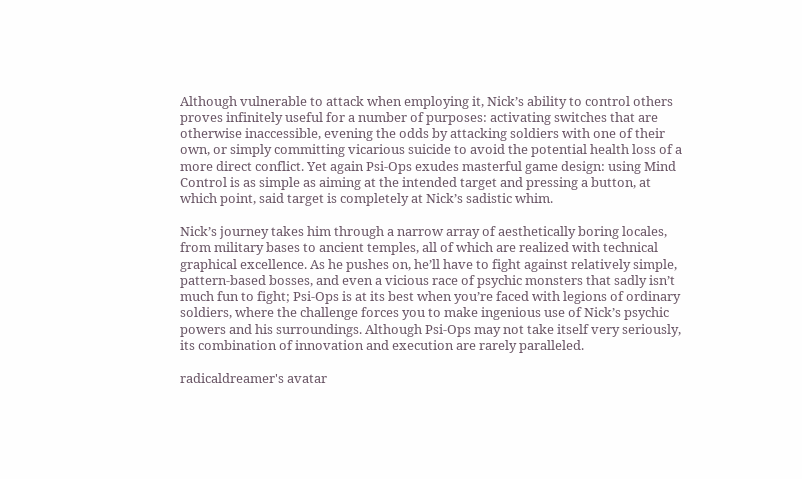Although vulnerable to attack when employing it, Nick’s ability to control others proves infinitely useful for a number of purposes: activating switches that are otherwise inaccessible, evening the odds by attacking soldiers with one of their own, or simply committing vicarious suicide to avoid the potential health loss of a more direct conflict. Yet again Psi-Ops exudes masterful game design: using Mind Control is as simple as aiming at the intended target and pressing a button, at which point, said target is completely at Nick’s sadistic whim.

Nick’s journey takes him through a narrow array of aesthetically boring locales, from military bases to ancient temples, all of which are realized with technical graphical excellence. As he pushes on, he’ll have to fight against relatively simple, pattern-based bosses, and even a vicious race of psychic monsters that sadly isn’t much fun to fight; Psi-Ops is at its best when you’re faced with legions of ordinary soldiers, where the challenge forces you to make ingenious use of Nick’s psychic powers and his surroundings. Although Psi-Ops may not take itself very seriously, its combination of innovation and execution are rarely paralleled.

radicaldreamer's avatar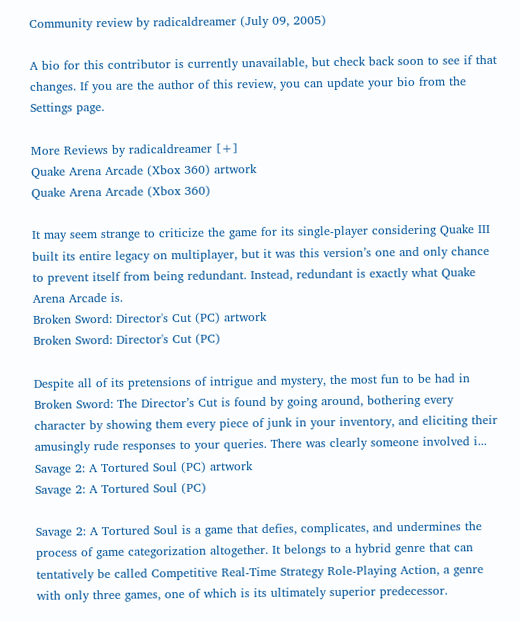Community review by radicaldreamer (July 09, 2005)

A bio for this contributor is currently unavailable, but check back soon to see if that changes. If you are the author of this review, you can update your bio from the Settings page.

More Reviews by radicaldreamer [+]
Quake Arena Arcade (Xbox 360) artwork
Quake Arena Arcade (Xbox 360)

It may seem strange to criticize the game for its single-player considering Quake III built its entire legacy on multiplayer, but it was this version’s one and only chance to prevent itself from being redundant. Instead, redundant is exactly what Quake Arena Arcade is.
Broken Sword: Director's Cut (PC) artwork
Broken Sword: Director's Cut (PC)

Despite all of its pretensions of intrigue and mystery, the most fun to be had in Broken Sword: The Director’s Cut is found by going around, bothering every character by showing them every piece of junk in your inventory, and eliciting their amusingly rude responses to your queries. There was clearly someone involved i...
Savage 2: A Tortured Soul (PC) artwork
Savage 2: A Tortured Soul (PC)

Savage 2: A Tortured Soul is a game that defies, complicates, and undermines the process of game categorization altogether. It belongs to a hybrid genre that can tentatively be called Competitive Real-Time Strategy Role-Playing Action, a genre with only three games, one of which is its ultimately superior predecessor.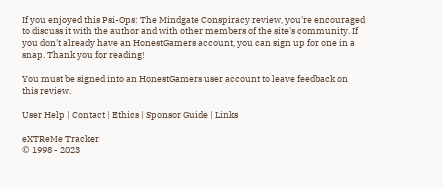If you enjoyed this Psi-Ops: The Mindgate Conspiracy review, you're encouraged to discuss it with the author and with other members of the site's community. If you don't already have an HonestGamers account, you can sign up for one in a snap. Thank you for reading!

You must be signed into an HonestGamers user account to leave feedback on this review.

User Help | Contact | Ethics | Sponsor Guide | Links

eXTReMe Tracker
© 1998 - 2023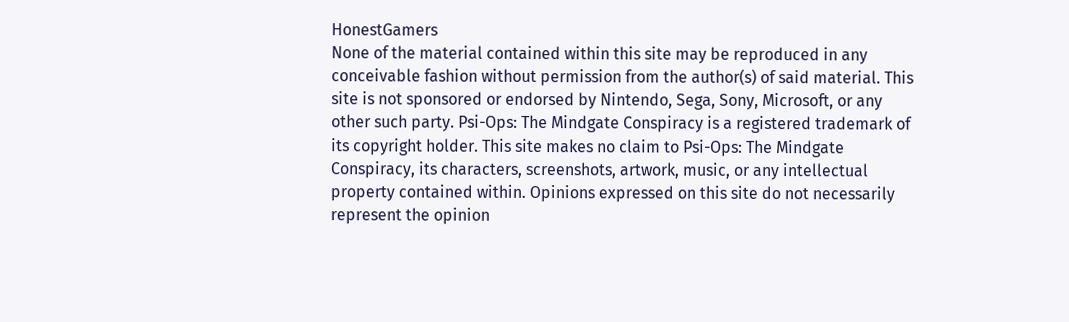HonestGamers
None of the material contained within this site may be reproduced in any conceivable fashion without permission from the author(s) of said material. This site is not sponsored or endorsed by Nintendo, Sega, Sony, Microsoft, or any other such party. Psi-Ops: The Mindgate Conspiracy is a registered trademark of its copyright holder. This site makes no claim to Psi-Ops: The Mindgate Conspiracy, its characters, screenshots, artwork, music, or any intellectual property contained within. Opinions expressed on this site do not necessarily represent the opinion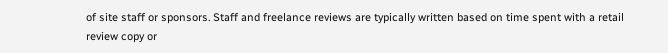of site staff or sponsors. Staff and freelance reviews are typically written based on time spent with a retail review copy or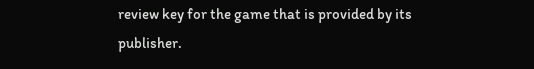review key for the game that is provided by its publisher.